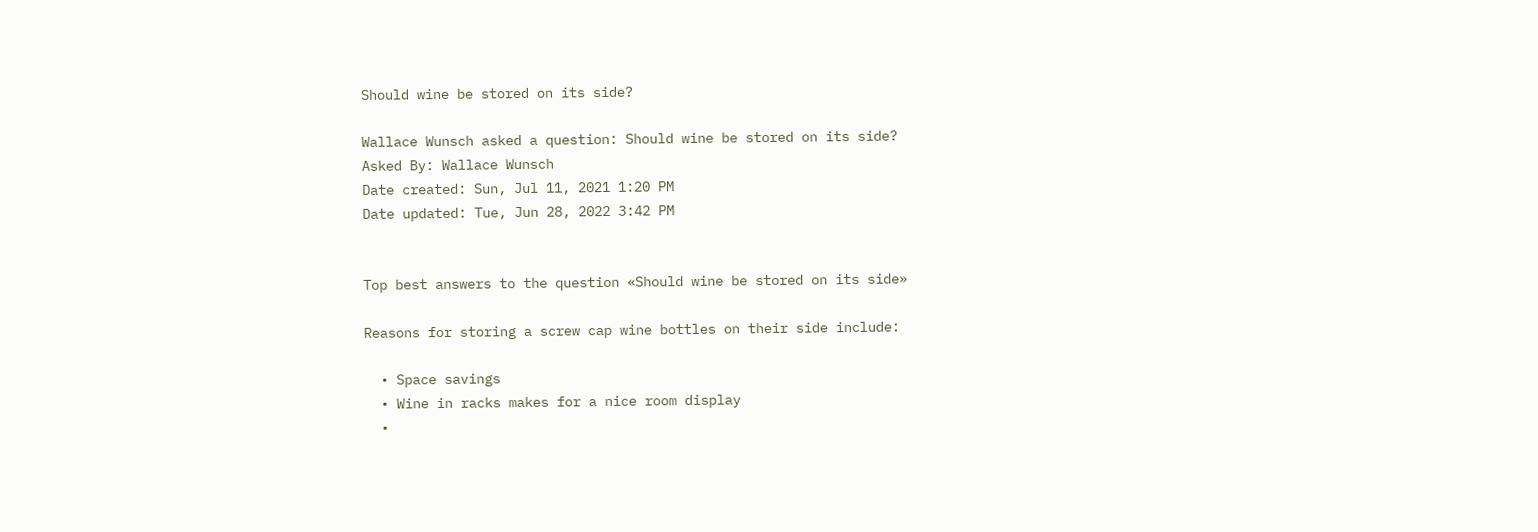Should wine be stored on its side?

Wallace Wunsch asked a question: Should wine be stored on its side?
Asked By: Wallace Wunsch
Date created: Sun, Jul 11, 2021 1:20 PM
Date updated: Tue, Jun 28, 2022 3:42 PM


Top best answers to the question «Should wine be stored on its side»

Reasons for storing a screw cap wine bottles on their side include:

  • Space savings
  • Wine in racks makes for a nice room display
  •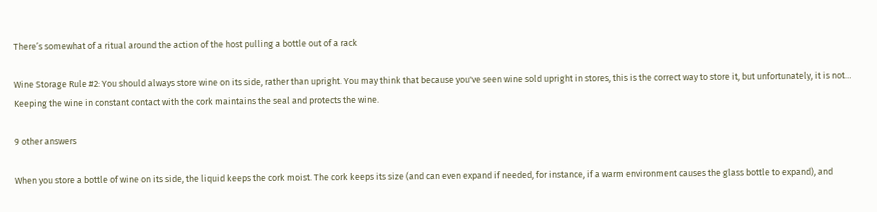There’s somewhat of a ritual around the action of the host pulling a bottle out of a rack

Wine Storage Rule #2: You should always store wine on its side, rather than upright. You may think that because you've seen wine sold upright in stores, this is the correct way to store it, but unfortunately, it is not… Keeping the wine in constant contact with the cork maintains the seal and protects the wine.

9 other answers

When you store a bottle of wine on its side, the liquid keeps the cork moist. The cork keeps its size (and can even expand if needed, for instance, if a warm environment causes the glass bottle to expand), and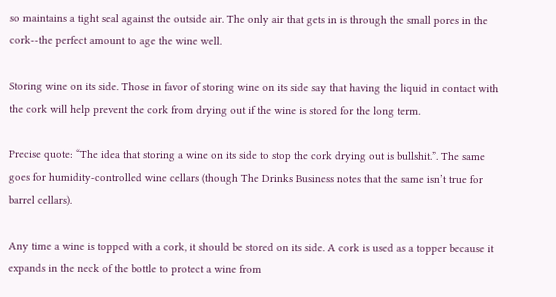so maintains a tight seal against the outside air. The only air that gets in is through the small pores in the cork--the perfect amount to age the wine well.

Storing wine on its side. Those in favor of storing wine on its side say that having the liquid in contact with the cork will help prevent the cork from drying out if the wine is stored for the long term.

Precise quote: “The idea that storing a wine on its side to stop the cork drying out is bullshit.”. The same goes for humidity-controlled wine cellars (though The Drinks Business notes that the same isn’t true for barrel cellars).

Any time a wine is topped with a cork, it should be stored on its side. A cork is used as a topper because it expands in the neck of the bottle to protect a wine from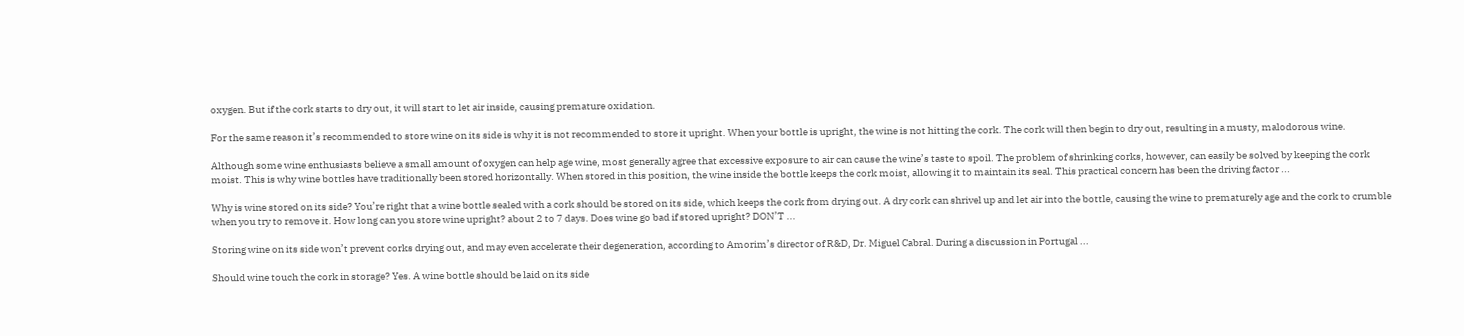oxygen. But if the cork starts to dry out, it will start to let air inside, causing premature oxidation.

For the same reason it’s recommended to store wine on its side is why it is not recommended to store it upright. When your bottle is upright, the wine is not hitting the cork. The cork will then begin to dry out, resulting in a musty, malodorous wine.

Although some wine enthusiasts believe a small amount of oxygen can help age wine, most generally agree that excessive exposure to air can cause the wine’s taste to spoil. The problem of shrinking corks, however, can easily be solved by keeping the cork moist. This is why wine bottles have traditionally been stored horizontally. When stored in this position, the wine inside the bottle keeps the cork moist, allowing it to maintain its seal. This practical concern has been the driving factor ...

Why is wine stored on its side? You’re right that a wine bottle sealed with a cork should be stored on its side, which keeps the cork from drying out. A dry cork can shrivel up and let air into the bottle, causing the wine to prematurely age and the cork to crumble when you try to remove it. How long can you store wine upright? about 2 to 7 days. Does wine go bad if stored upright? DON’T ...

Storing wine on its side won’t prevent corks drying out, and may even accelerate their degeneration, according to Amorim’s director of R&D, Dr. Miguel Cabral. During a discussion in Portugal ...

Should wine touch the cork in storage? Yes. A wine bottle should be laid on its side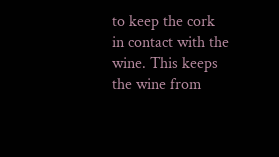to keep the cork in contact with the wine. This keeps the wine from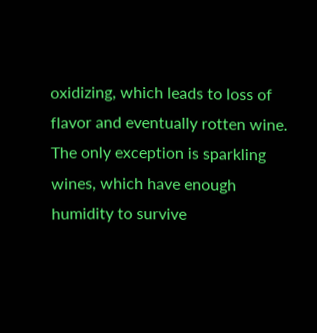oxidizing, which leads to loss of flavor and eventually rotten wine. The only exception is sparkling wines, which have enough humidity to survive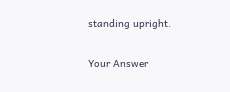standing upright.

Your Answer